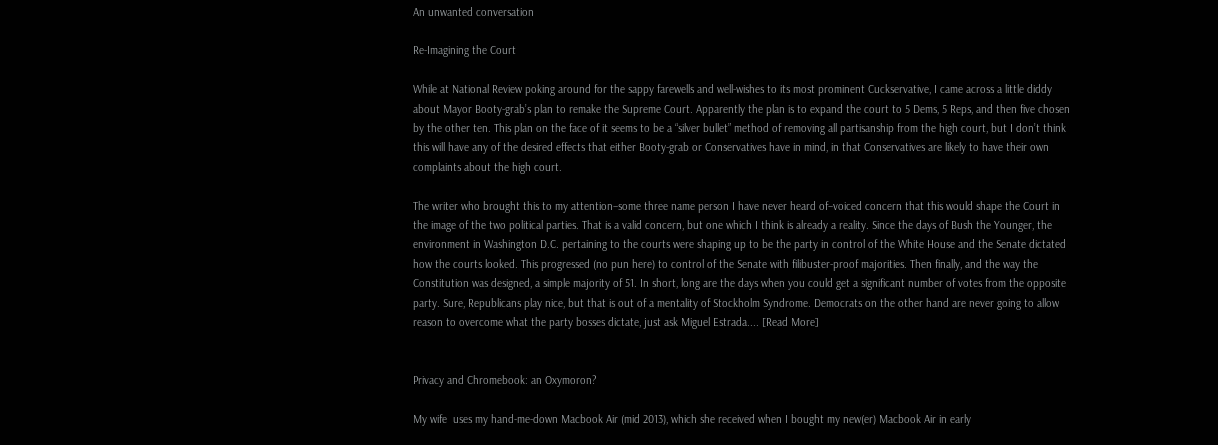An unwanted conversation

Re-Imagining the Court

While at National Review poking around for the sappy farewells and well-wishes to its most prominent Cuckservative, I came across a little diddy about Mayor Booty-grab’s plan to remake the Supreme Court. Apparently the plan is to expand the court to 5 Dems, 5 Reps, and then five chosen by the other ten. This plan on the face of it seems to be a “silver bullet” method of removing all partisanship from the high court, but I don’t think this will have any of the desired effects that either Booty-grab or Conservatives have in mind, in that Conservatives are likely to have their own complaints about the high court.

The writer who brought this to my attention–some three name person I have never heard of–voiced concern that this would shape the Court in the image of the two political parties. That is a valid concern, but one which I think is already a reality. Since the days of Bush the Younger, the environment in Washington D.C. pertaining to the courts were shaping up to be the party in control of the White House and the Senate dictated how the courts looked. This progressed (no pun here) to control of the Senate with filibuster-proof majorities. Then finally, and the way the Constitution was designed, a simple majority of 51. In short, long are the days when you could get a significant number of votes from the opposite party. Sure, Republicans play nice, but that is out of a mentality of Stockholm Syndrome. Democrats on the other hand are never going to allow reason to overcome what the party bosses dictate, just ask Miguel Estrada.... [Read More]


Privacy and Chromebook: an Oxymoron?

My wife  uses my hand-me-down Macbook Air (mid 2013), which she received when I bought my new(er) Macbook Air in early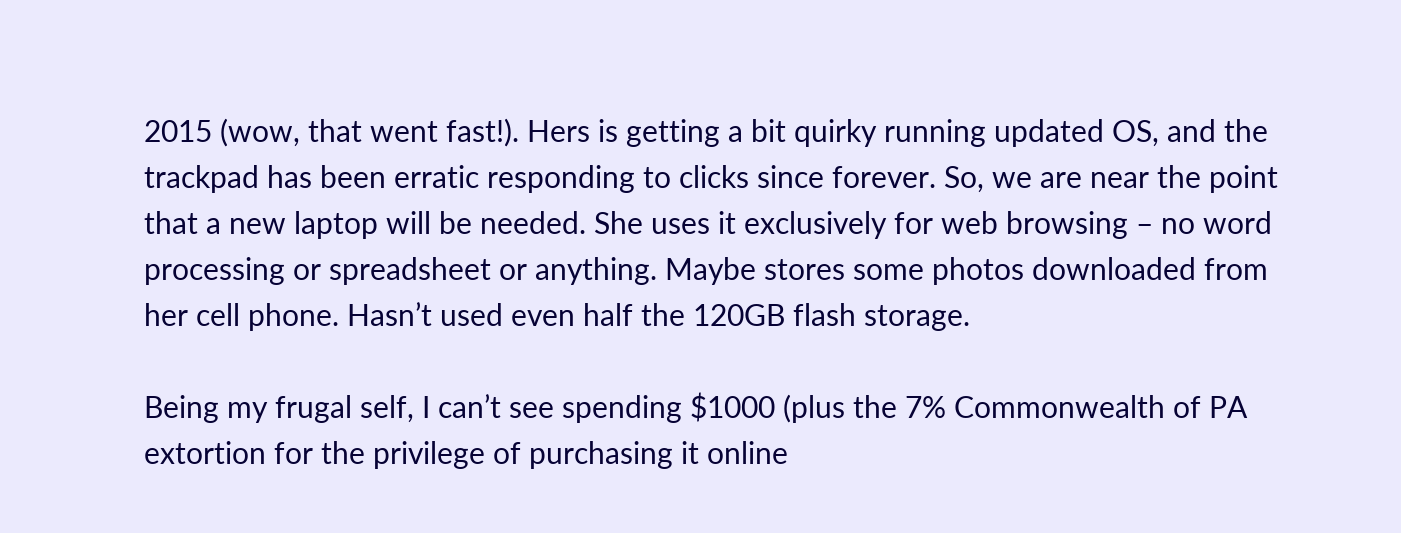2015 (wow, that went fast!). Hers is getting a bit quirky running updated OS, and the trackpad has been erratic responding to clicks since forever. So, we are near the point that a new laptop will be needed. She uses it exclusively for web browsing – no word processing or spreadsheet or anything. Maybe stores some photos downloaded from her cell phone. Hasn’t used even half the 120GB flash storage.

Being my frugal self, I can’t see spending $1000 (plus the 7% Commonwealth of PA extortion for the privilege of purchasing it online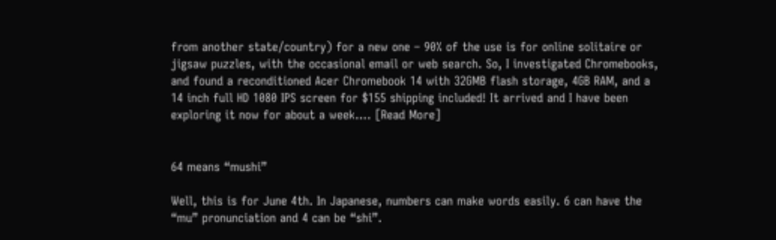from another state/country) for a new one – 90% of the use is for online solitaire or jigsaw puzzles, with the occasional email or web search. So, I investigated Chromebooks, and found a reconditioned Acer Chromebook 14 with 32GMB flash storage, 4GB RAM, and a 14 inch full HD 1080 IPS screen for $155 shipping included! It arrived and I have been exploring it now for about a week.... [Read More]


64 means “mushi”

Well, this is for June 4th. In Japanese, numbers can make words easily. 6 can have the “mu” pronunciation and 4 can be “shi”.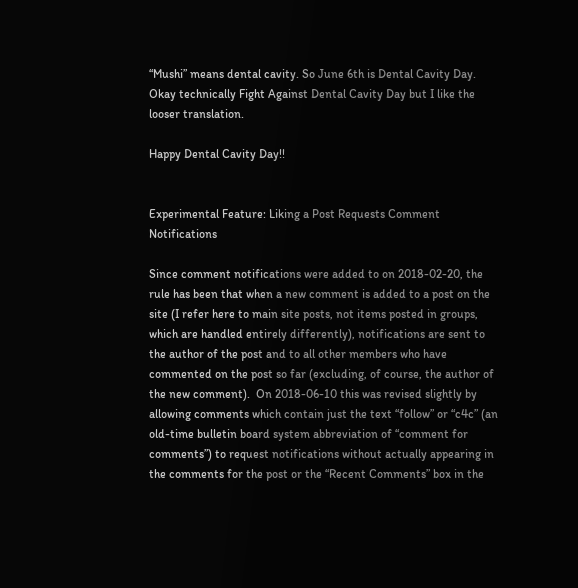“Mushi” means dental cavity. So June 6th is Dental Cavity Day. Okay technically Fight Against Dental Cavity Day but I like the looser translation.

Happy Dental Cavity Day!!


Experimental Feature: Liking a Post Requests Comment Notifications

Since comment notifications were added to on 2018-02-20, the rule has been that when a new comment is added to a post on the site (I refer here to main site posts, not items posted in groups, which are handled entirely differently), notifications are sent to the author of the post and to all other members who have commented on the post so far (excluding, of course, the author of the new comment).  On 2018-06-10 this was revised slightly by allowing comments which contain just the text “follow” or “c4c” (an old-time bulletin board system abbreviation of “comment for comments”) to request notifications without actually appearing in the comments for the post or the “Recent Comments” box in the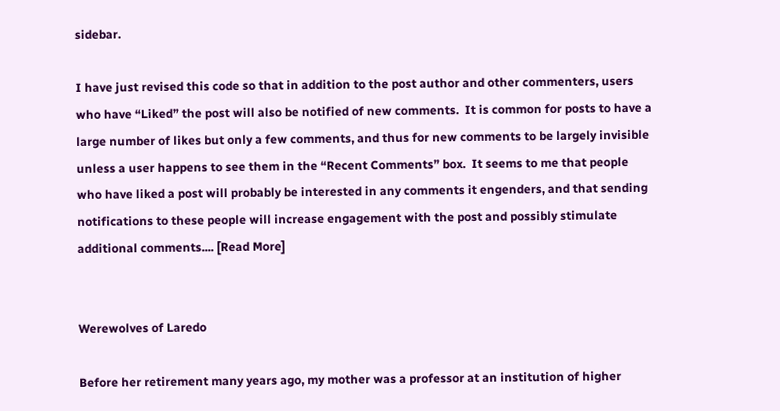sidebar.

I have just revised this code so that in addition to the post author and other commenters, users who have “Liked” the post will also be notified of new comments.  It is common for posts to have a large number of likes but only a few comments, and thus for new comments to be largely invisible unless a user happens to see them in the “Recent Comments” box.  It seems to me that people who have liked a post will probably be interested in any comments it engenders, and that sending notifications to these people will increase engagement with the post and possibly stimulate additional comments.... [Read More]


Werewolves of Laredo

Before her retirement many years ago, my mother was a professor at an institution of higher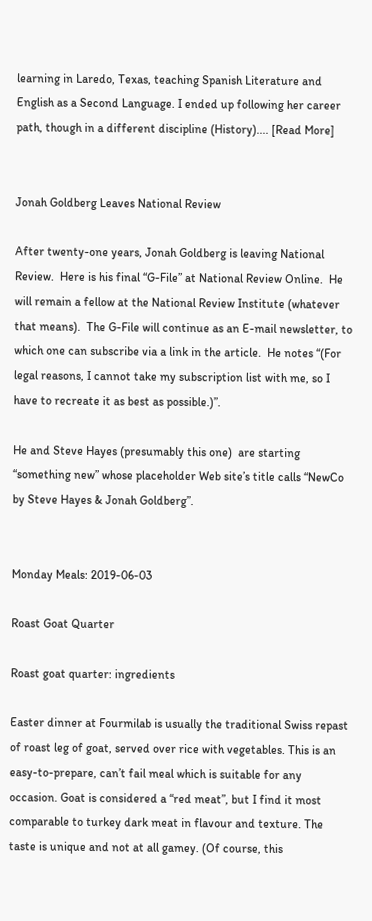learning in Laredo, Texas, teaching Spanish Literature and English as a Second Language. I ended up following her career path, though in a different discipline (History).... [Read More]


Jonah Goldberg Leaves National Review

After twenty-one years, Jonah Goldberg is leaving National Review.  Here is his final “G-File” at National Review Online.  He will remain a fellow at the National Review Institute (whatever that means).  The G-File will continue as an E-mail newsletter, to which one can subscribe via a link in the article.  He notes “(For legal reasons, I cannot take my subscription list with me, so I have to recreate it as best as possible.)”.

He and Steve Hayes (presumably this one)  are starting “something new” whose placeholder Web site’s title calls “NewCo by Steve Hayes & Jonah Goldberg”.


Monday Meals: 2019-06-03

Roast Goat Quarter

Roast goat quarter: ingredients

Easter dinner at Fourmilab is usually the traditional Swiss repast of roast leg of goat, served over rice with vegetables. This is an easy-to-prepare, can’t fail meal which is suitable for any occasion. Goat is considered a “red meat”, but I find it most comparable to turkey dark meat in flavour and texture. The taste is unique and not at all gamey. (Of course, this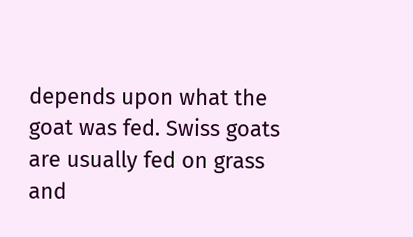depends upon what the goat was fed. Swiss goats are usually fed on grass and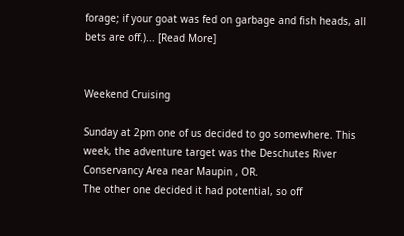forage; if your goat was fed on garbage and fish heads, all bets are off.)... [Read More]


Weekend Cruising

Sunday at 2pm one of us decided to go somewhere. This week, the adventure target was the Deschutes River Conservancy Area near Maupin , OR.
The other one decided it had potential, so off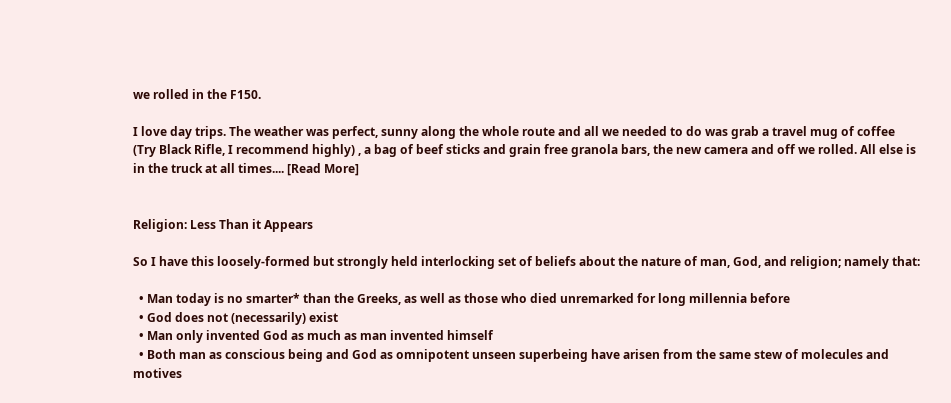we rolled in the F150.

I love day trips. The weather was perfect, sunny along the whole route and all we needed to do was grab a travel mug of coffee (Try Black Rifle, I recommend highly) , a bag of beef sticks and grain free granola bars, the new camera and off we rolled. All else is in the truck at all times.... [Read More]


Religion: Less Than it Appears

So I have this loosely-formed but strongly held interlocking set of beliefs about the nature of man, God, and religion; namely that:

  • Man today is no smarter* than the Greeks, as well as those who died unremarked for long millennia before
  • God does not (necessarily) exist
  • Man only invented God as much as man invented himself
  • Both man as conscious being and God as omnipotent unseen superbeing have arisen from the same stew of molecules and motives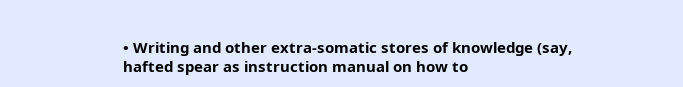• Writing and other extra-somatic stores of knowledge (say, hafted spear as instruction manual on how to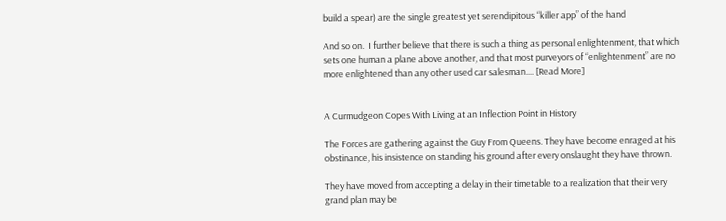build a spear) are the single greatest yet serendipitous “killer app” of the hand

And so on.  I further believe that there is such a thing as personal enlightenment, that which sets one human a plane above another, and that most purveyors of “enlightenment” are no more enlightened than any other used car salesman.... [Read More]


A Curmudgeon Copes With Living at an Inflection Point in History

The Forces are gathering against the Guy From Queens. They have become enraged at his obstinance, his insistence on standing his ground after every onslaught they have thrown.

They have moved from accepting a delay in their timetable to a realization that their very grand plan may be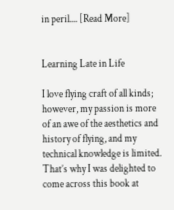in peril.... [Read More]


Learning Late in Life

I love flying craft of all kinds; however, my passion is more of an awe of the aesthetics and history of flying, and my technical knowledge is limited. That’s why I was delighted to come across this book at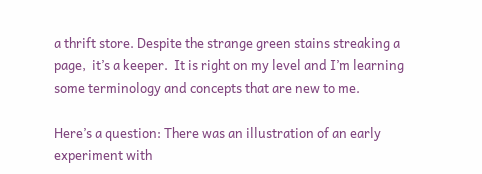a thrift store. Despite the strange green stains streaking a page,  it’s a keeper.  It is right on my level and I’m learning some terminology and concepts that are new to me.

Here’s a question: There was an illustration of an early experiment with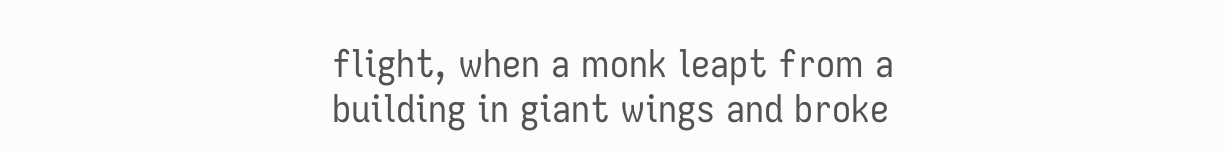flight, when a monk leapt from a building in giant wings and broke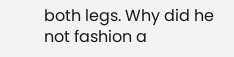both legs. Why did he not fashion a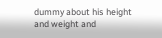dummy about his height and weight and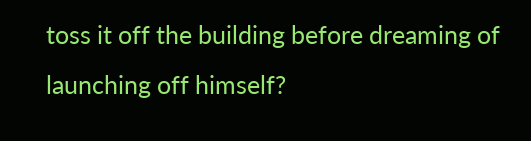toss it off the building before dreaming of launching off himself?